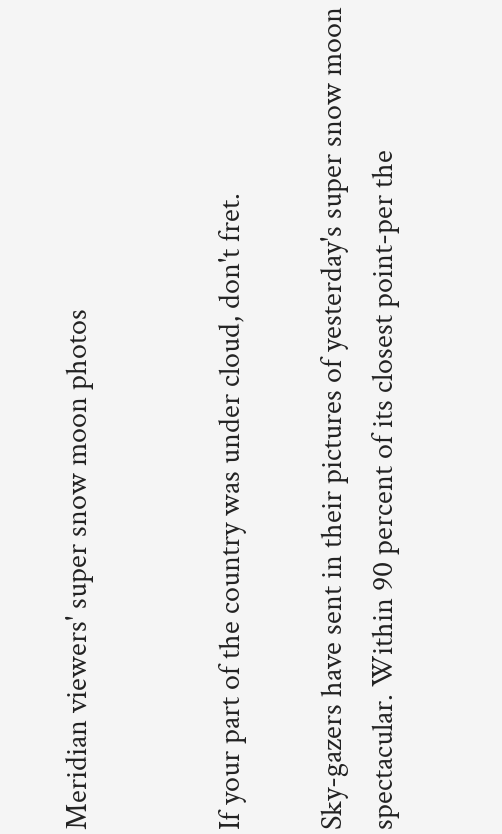Meridian viewers' super snow moon photos


If your part of the country was under cloud, don't fret.

Sky-gazers have sent in their pictures of yesterday's super snow moon spectacular. Within 90 percent of its closest point-per the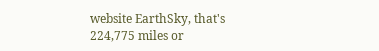website EarthSky, that's 224,775 miles or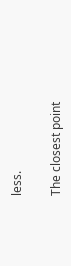less.

The closest point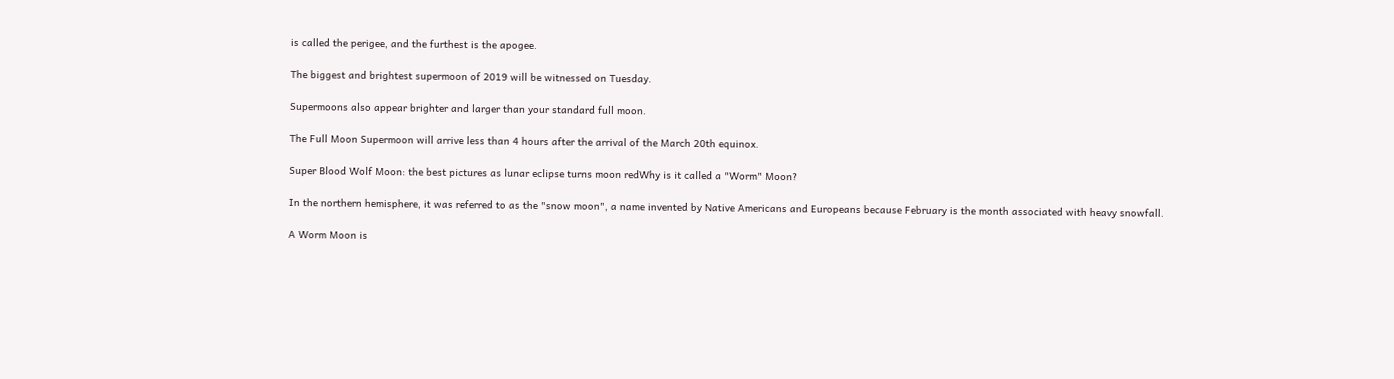is called the perigee, and the furthest is the apogee.

The biggest and brightest supermoon of 2019 will be witnessed on Tuesday.

Supermoons also appear brighter and larger than your standard full moon.

The Full Moon Supermoon will arrive less than 4 hours after the arrival of the March 20th equinox.

Super Blood Wolf Moon: the best pictures as lunar eclipse turns moon redWhy is it called a "Worm" Moon?

In the northern hemisphere, it was referred to as the "snow moon", a name invented by Native Americans and Europeans because February is the month associated with heavy snowfall.

A Worm Moon is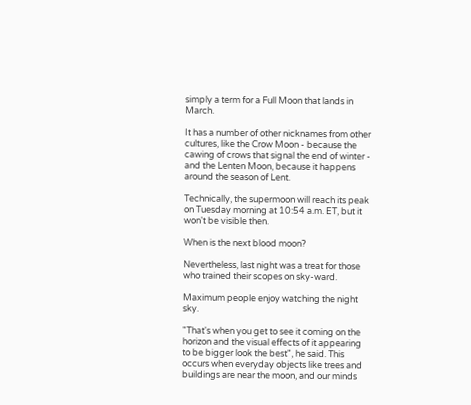simply a term for a Full Moon that lands in March.

It has a number of other nicknames from other cultures, like the Crow Moon - because the cawing of crows that signal the end of winter - and the Lenten Moon, because it happens around the season of Lent.

Technically, the supermoon will reach its peak on Tuesday morning at 10:54 a.m. ET, but it won't be visible then.

When is the next blood moon?

Nevertheless, last night was a treat for those who trained their scopes on sky-ward.

Maximum people enjoy watching the night sky.

"That's when you get to see it coming on the horizon and the visual effects of it appearing to be bigger look the best", he said. This occurs when everyday objects like trees and buildings are near the moon, and our minds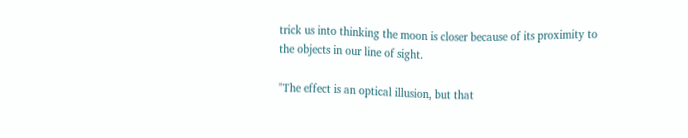trick us into thinking the moon is closer because of its proximity to the objects in our line of sight.

"The effect is an optical illusion, but that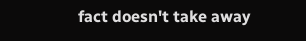fact doesn't take away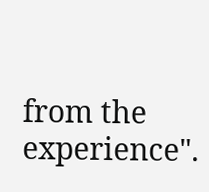from the experience".